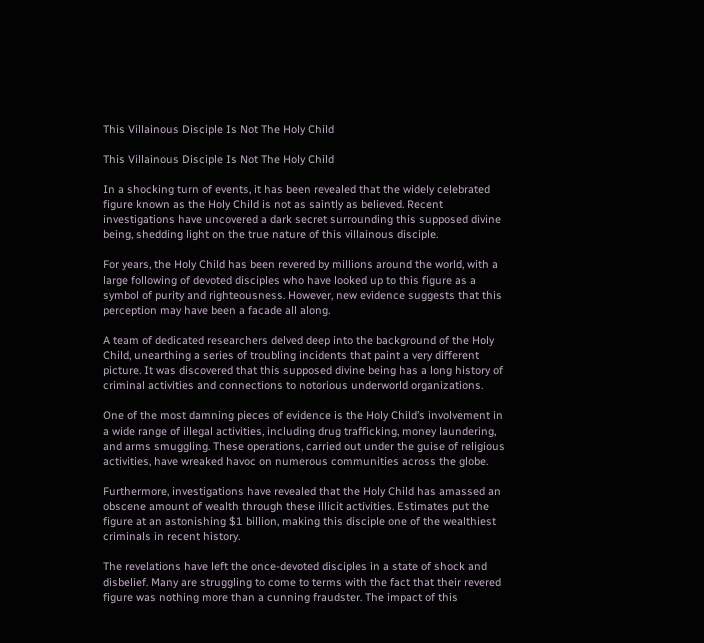This Villainous Disciple Is Not The Holy Child

This Villainous Disciple Is Not The Holy Child

In a shocking turn of events, it has been revealed that the widely celebrated figure known as the Holy Child is not as saintly as believed. Recent investigations have uncovered a dark secret surrounding this supposed divine being, shedding light on the true nature of this villainous disciple.

For years, the Holy Child has been revered by millions around the world, with a large following of devoted disciples who have looked up to this figure as a symbol of purity and righteousness. However, new evidence suggests that this perception may have been a facade all along.

A team of dedicated researchers delved deep into the background of the Holy Child, unearthing a series of troubling incidents that paint a very different picture. It was discovered that this supposed divine being has a long history of criminal activities and connections to notorious underworld organizations.

One of the most damning pieces of evidence is the Holy Child’s involvement in a wide range of illegal activities, including drug trafficking, money laundering, and arms smuggling. These operations, carried out under the guise of religious activities, have wreaked havoc on numerous communities across the globe.

Furthermore, investigations have revealed that the Holy Child has amassed an obscene amount of wealth through these illicit activities. Estimates put the figure at an astonishing $1 billion, making this disciple one of the wealthiest criminals in recent history.

The revelations have left the once-devoted disciples in a state of shock and disbelief. Many are struggling to come to terms with the fact that their revered figure was nothing more than a cunning fraudster. The impact of this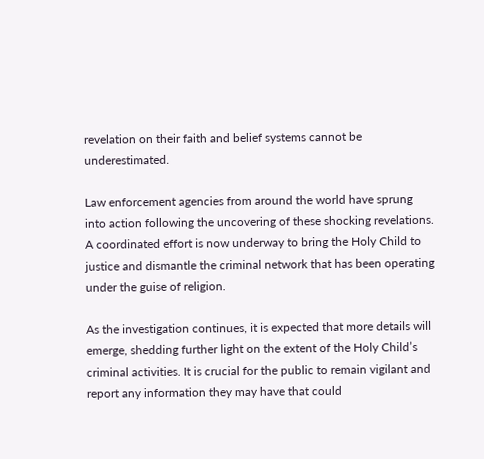revelation on their faith and belief systems cannot be underestimated.

Law enforcement agencies from around the world have sprung into action following the uncovering of these shocking revelations. A coordinated effort is now underway to bring the Holy Child to justice and dismantle the criminal network that has been operating under the guise of religion.

As the investigation continues, it is expected that more details will emerge, shedding further light on the extent of the Holy Child’s criminal activities. It is crucial for the public to remain vigilant and report any information they may have that could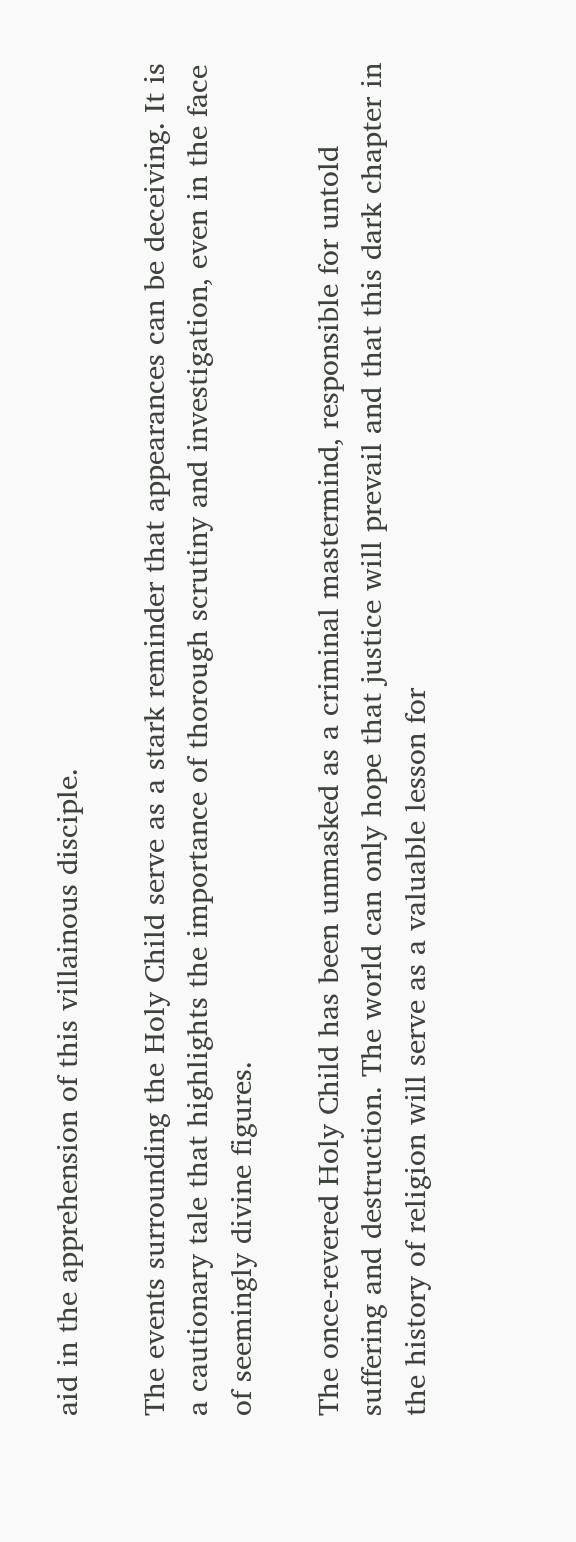aid in the apprehension of this villainous disciple.

The events surrounding the Holy Child serve as a stark reminder that appearances can be deceiving. It is a cautionary tale that highlights the importance of thorough scrutiny and investigation, even in the face of seemingly divine figures.

The once-revered Holy Child has been unmasked as a criminal mastermind, responsible for untold suffering and destruction. The world can only hope that justice will prevail and that this dark chapter in the history of religion will serve as a valuable lesson for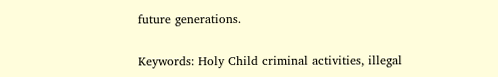future generations.

Keywords: Holy Child criminal activities, illegal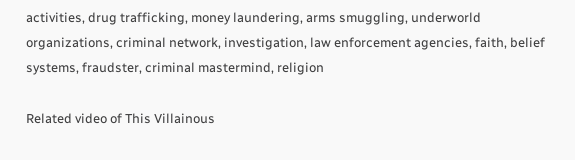activities, drug trafficking, money laundering, arms smuggling, underworld organizations, criminal network, investigation, law enforcement agencies, faith, belief systems, fraudster, criminal mastermind, religion

Related video of This Villainous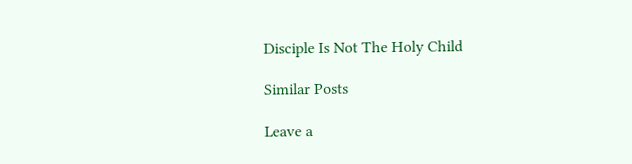Disciple Is Not The Holy Child

Similar Posts

Leave a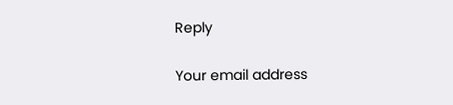Reply

Your email address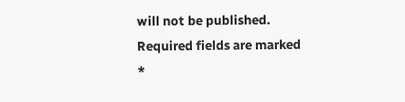will not be published. Required fields are marked *